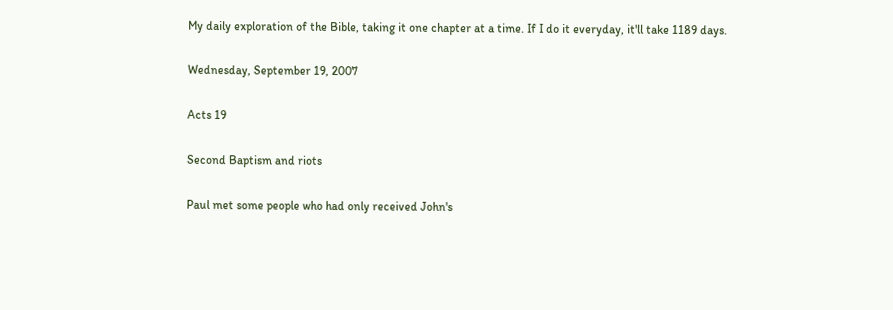My daily exploration of the Bible, taking it one chapter at a time. If I do it everyday, it'll take 1189 days.

Wednesday, September 19, 2007

Acts 19

Second Baptism and riots

Paul met some people who had only received John's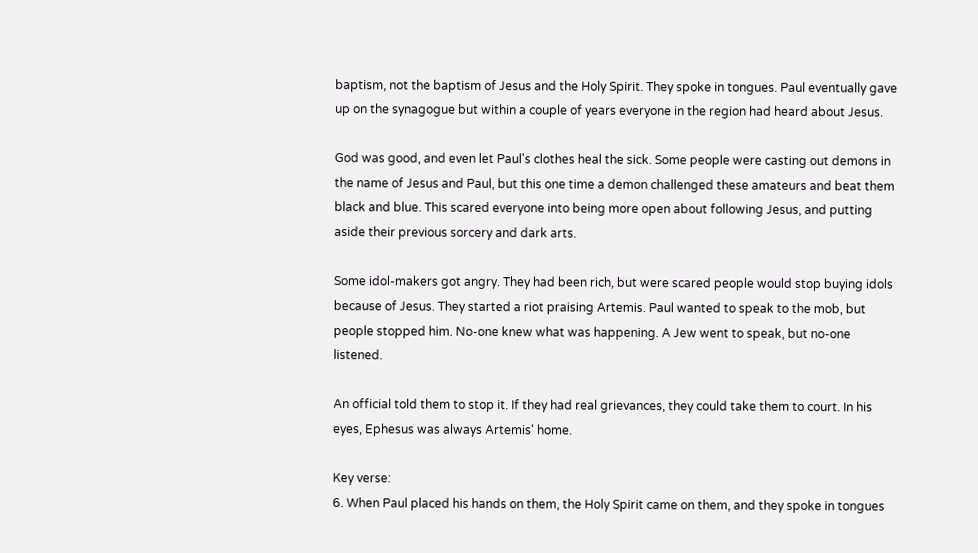baptism, not the baptism of Jesus and the Holy Spirit. They spoke in tongues. Paul eventually gave up on the synagogue but within a couple of years everyone in the region had heard about Jesus.

God was good, and even let Paul's clothes heal the sick. Some people were casting out demons in the name of Jesus and Paul, but this one time a demon challenged these amateurs and beat them black and blue. This scared everyone into being more open about following Jesus, and putting aside their previous sorcery and dark arts.

Some idol-makers got angry. They had been rich, but were scared people would stop buying idols because of Jesus. They started a riot praising Artemis. Paul wanted to speak to the mob, but people stopped him. No-one knew what was happening. A Jew went to speak, but no-one listened.

An official told them to stop it. If they had real grievances, they could take them to court. In his eyes, Ephesus was always Artemis' home.

Key verse:
6. When Paul placed his hands on them, the Holy Spirit came on them, and they spoke in tongues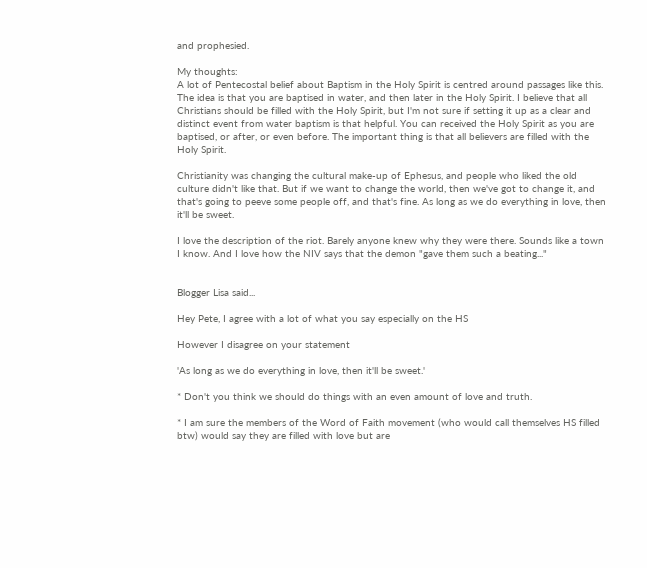and prophesied.

My thoughts:
A lot of Pentecostal belief about Baptism in the Holy Spirit is centred around passages like this. The idea is that you are baptised in water, and then later in the Holy Spirit. I believe that all Christians should be filled with the Holy Spirit, but I'm not sure if setting it up as a clear and distinct event from water baptism is that helpful. You can received the Holy Spirit as you are baptised, or after, or even before. The important thing is that all believers are filled with the Holy Spirit.

Christianity was changing the cultural make-up of Ephesus, and people who liked the old culture didn't like that. But if we want to change the world, then we've got to change it, and that's going to peeve some people off, and that's fine. As long as we do everything in love, then it'll be sweet.

I love the description of the riot. Barely anyone knew why they were there. Sounds like a town I know. And I love how the NIV says that the demon "gave them such a beating..."


Blogger Lisa said...

Hey Pete, I agree with a lot of what you say especially on the HS

However I disagree on your statement

'As long as we do everything in love, then it'll be sweet.'

* Don't you think we should do things with an even amount of love and truth.

* I am sure the members of the Word of Faith movement (who would call themselves HS filled btw) would say they are filled with love but are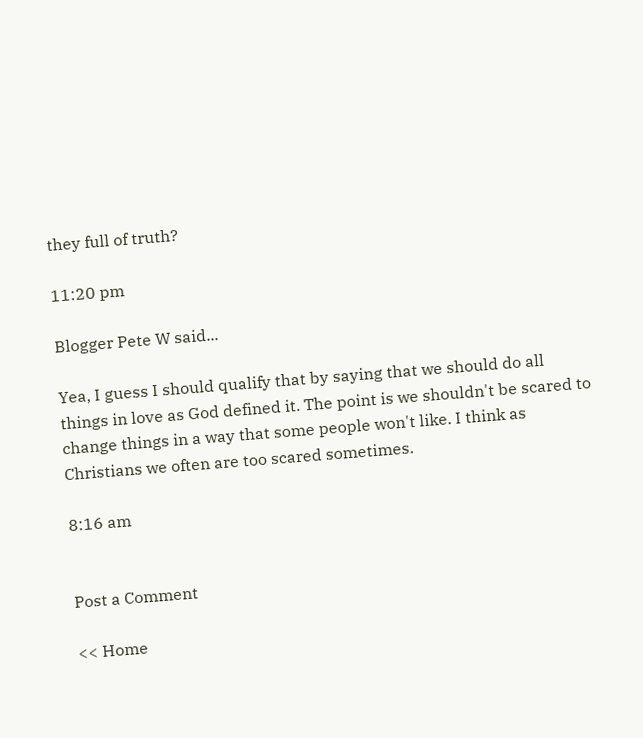they full of truth?

11:20 pm

Blogger Pete W said...

Yea, I guess I should qualify that by saying that we should do all things in love as God defined it. The point is we shouldn't be scared to change things in a way that some people won't like. I think as Christians we often are too scared sometimes.

8:16 am


Post a Comment

<< Home